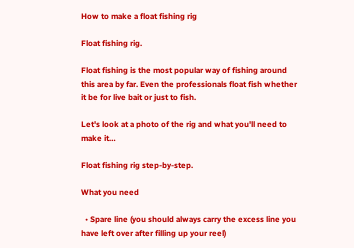How to make a float fishing rig

Float fishing rig.

Float fishing is the most popular way of fishing around this area by far. Even the professionals float fish whether it be for live bait or just to fish.

Let's look at a photo of the rig and what you'll need to make it…

Float fishing rig step-by-step.

What you need

  • Spare line (you should always carry the excess line you have left over after filling up your reel)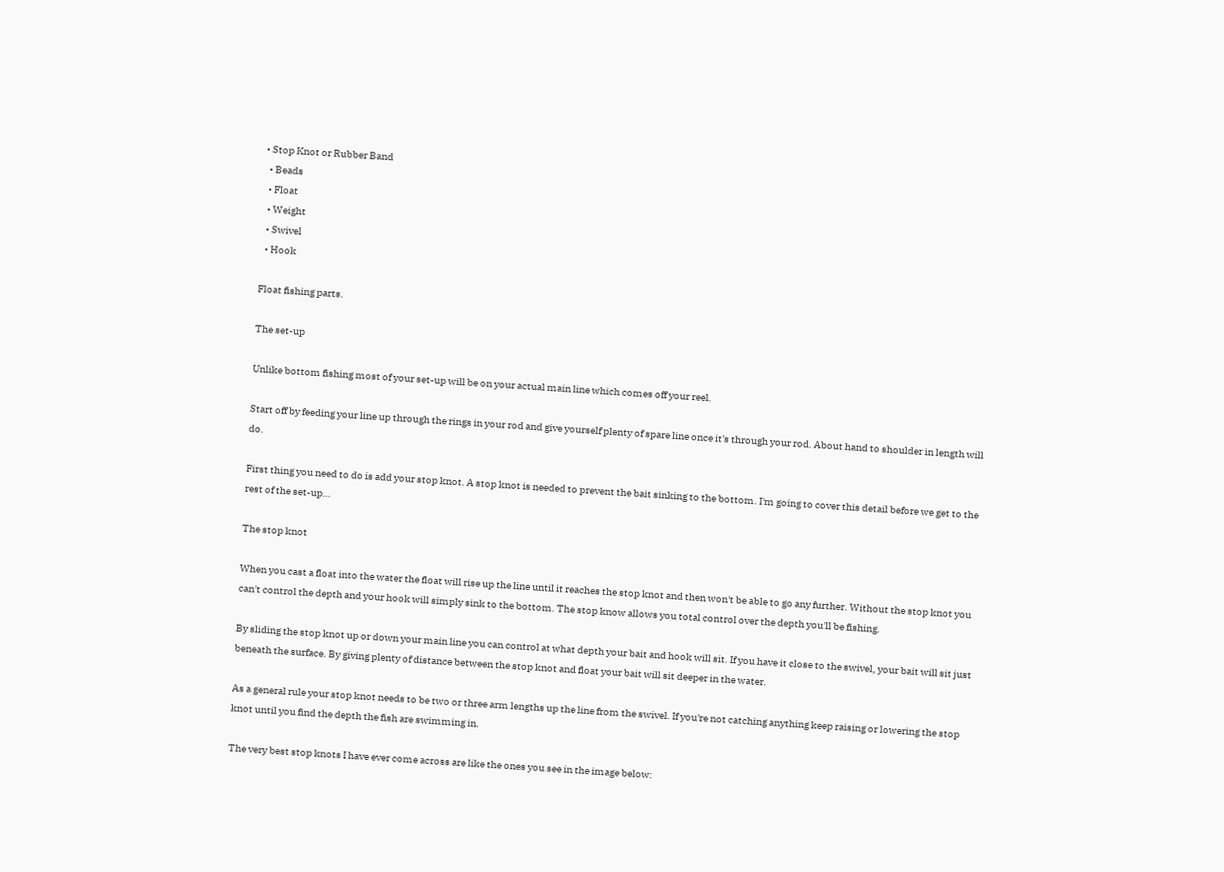• Stop Knot or Rubber Band
  • Beads
  • Float
  • Weight
  • Swivel
  • Hook

Float fishing parts.

The set-up

Unlike bottom fishing most of your set-up will be on your actual main line which comes off your reel.

Start off by feeding your line up through the rings in your rod and give yourself plenty of spare line once it's through your rod. About hand to shoulder in length will do.

First thing you need to do is add your stop knot. A stop knot is needed to prevent the bait sinking to the bottom. I'm going to cover this detail before we get to the rest of the set-up…

The stop knot

When you cast a float into the water the float will rise up the line until it reaches the stop knot and then won't be able to go any further. Without the stop knot you can't control the depth and your hook will simply sink to the bottom. The stop know allows you total control over the depth you'll be fishing.

By sliding the stop knot up or down your main line you can control at what depth your bait and hook will sit. If you have it close to the swivel, your bait will sit just beneath the surface. By giving plenty of distance between the stop knot and float your bait will sit deeper in the water.

As a general rule your stop knot needs to be two or three arm lengths up the line from the swivel. If you're not catching anything keep raising or lowering the stop knot until you find the depth the fish are swimming in.

The very best stop knots I have ever come across are like the ones you see in the image below: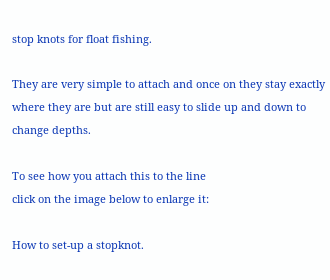stop knots for float fishing.

They are very simple to attach and once on they stay exactly where they are but are still easy to slide up and down to change depths.

To see how you attach this to the line
click on the image below to enlarge it:

How to set-up a stopknot.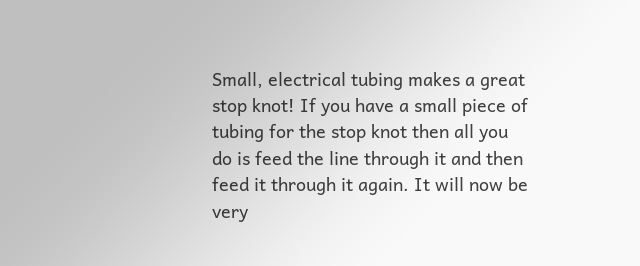Small, electrical tubing makes a great stop knot! If you have a small piece of tubing for the stop knot then all you do is feed the line through it and then feed it through it again. It will now be very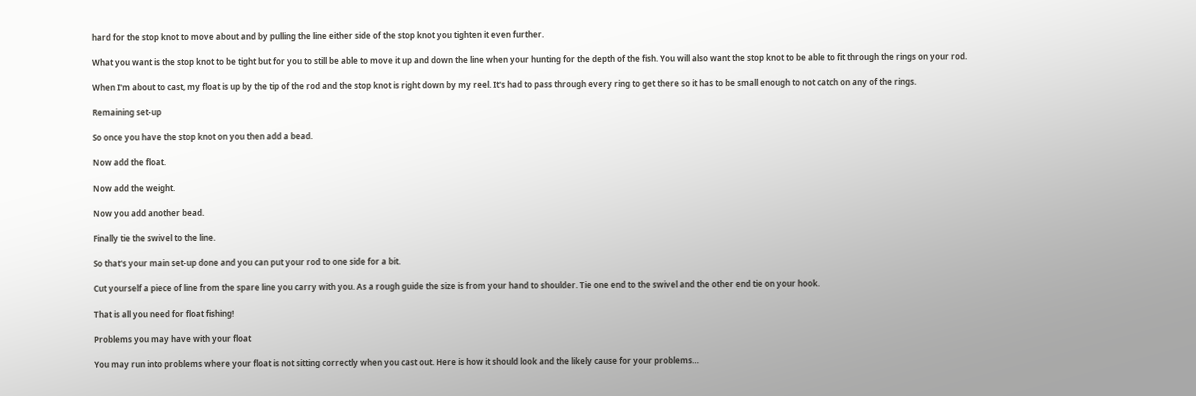hard for the stop knot to move about and by pulling the line either side of the stop knot you tighten it even further.

What you want is the stop knot to be tight but for you to still be able to move it up and down the line when your hunting for the depth of the fish. You will also want the stop knot to be able to fit through the rings on your rod.

When I'm about to cast, my float is up by the tip of the rod and the stop knot is right down by my reel. It's had to pass through every ring to get there so it has to be small enough to not catch on any of the rings.

Remaining set-up

So once you have the stop knot on you then add a bead.

Now add the float.

Now add the weight.

Now you add another bead.

Finally tie the swivel to the line.

So that's your main set-up done and you can put your rod to one side for a bit.

Cut yourself a piece of line from the spare line you carry with you. As a rough guide the size is from your hand to shoulder. Tie one end to the swivel and the other end tie on your hook.

That is all you need for float fishing!

Problems you may have with your float

You may run into problems where your float is not sitting correctly when you cast out. Here is how it should look and the likely cause for your problems…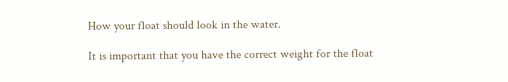How your float should look in the water.

It is important that you have the correct weight for the float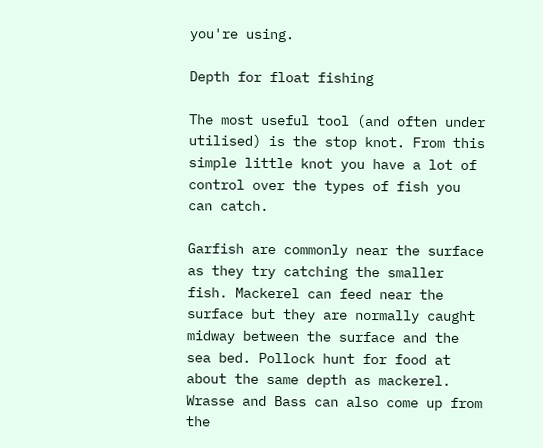you're using.

Depth for float fishing

The most useful tool (and often under utilised) is the stop knot. From this simple little knot you have a lot of control over the types of fish you can catch.

Garfish are commonly near the surface as they try catching the smaller fish. Mackerel can feed near the surface but they are normally caught midway between the surface and the sea bed. Pollock hunt for food at about the same depth as mackerel. Wrasse and Bass can also come up from the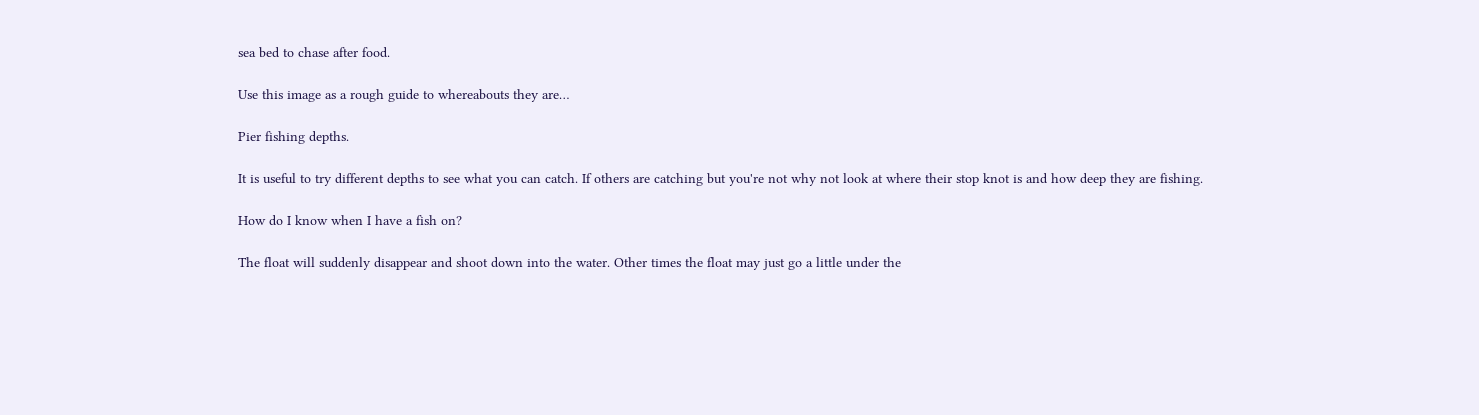sea bed to chase after food.

Use this image as a rough guide to whereabouts they are…

Pier fishing depths.

It is useful to try different depths to see what you can catch. If others are catching but you're not why not look at where their stop knot is and how deep they are fishing.

How do I know when I have a fish on?

The float will suddenly disappear and shoot down into the water. Other times the float may just go a little under the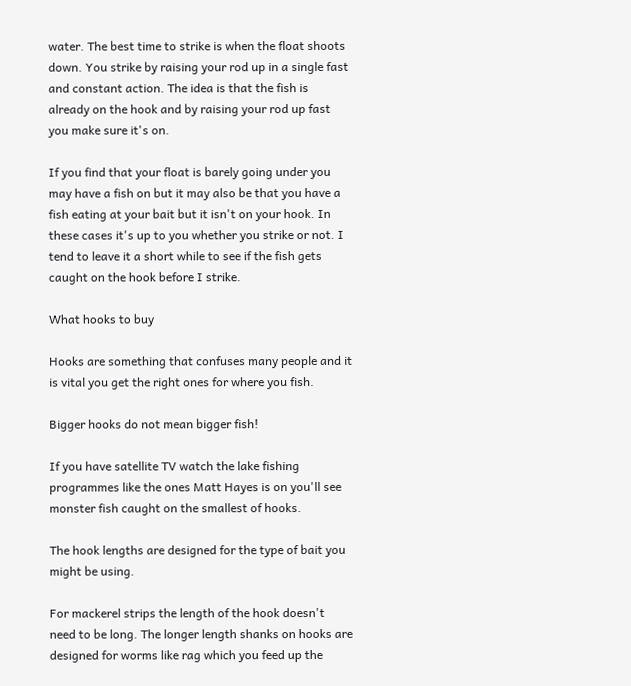water. The best time to strike is when the float shoots down. You strike by raising your rod up in a single fast and constant action. The idea is that the fish is already on the hook and by raising your rod up fast you make sure it's on.

If you find that your float is barely going under you may have a fish on but it may also be that you have a fish eating at your bait but it isn't on your hook. In these cases it's up to you whether you strike or not. I tend to leave it a short while to see if the fish gets caught on the hook before I strike.

What hooks to buy

Hooks are something that confuses many people and it is vital you get the right ones for where you fish.

Bigger hooks do not mean bigger fish!

If you have satellite TV watch the lake fishing programmes like the ones Matt Hayes is on you'll see monster fish caught on the smallest of hooks.

The hook lengths are designed for the type of bait you might be using.

For mackerel strips the length of the hook doesn't need to be long. The longer length shanks on hooks are designed for worms like rag which you feed up the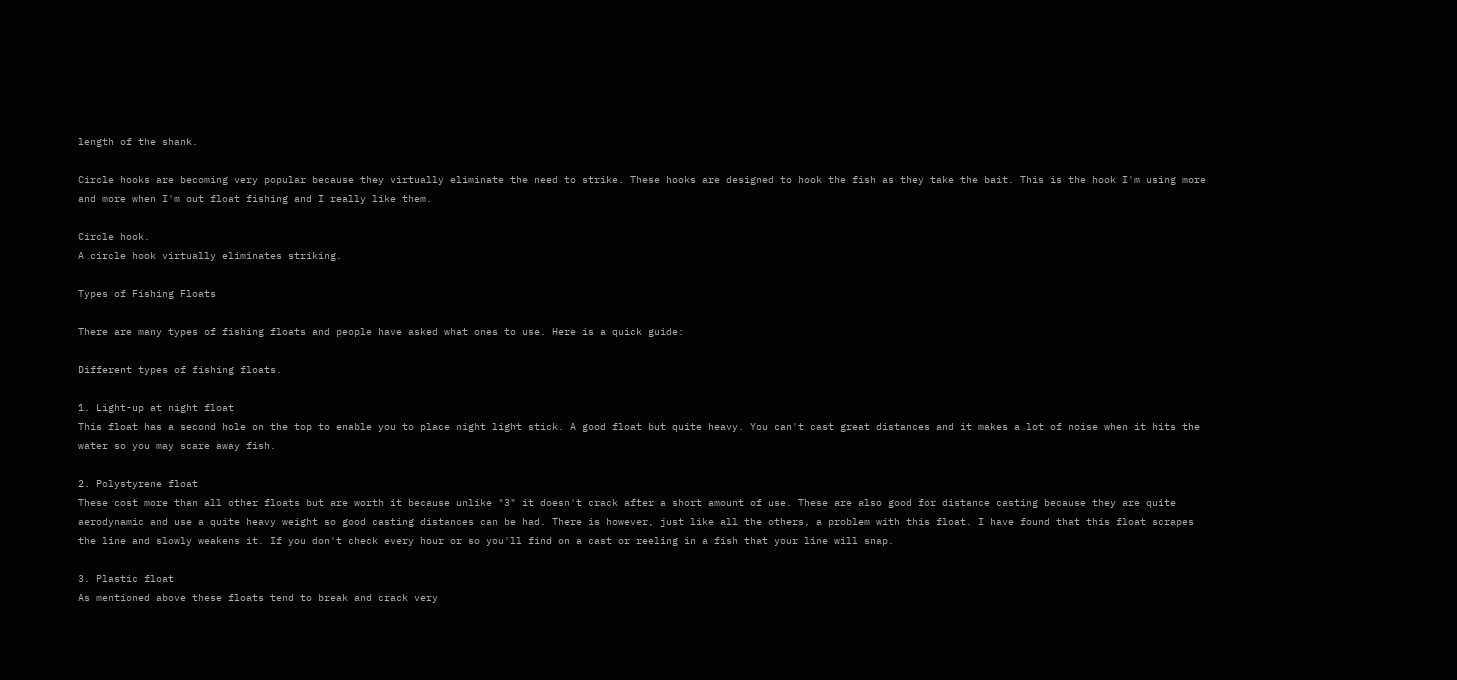length of the shank.

Circle hooks are becoming very popular because they virtually eliminate the need to strike. These hooks are designed to hook the fish as they take the bait. This is the hook I'm using more and more when I'm out float fishing and I really like them.

Circle hook.
A circle hook virtually eliminates striking.

Types of Fishing Floats

There are many types of fishing floats and people have asked what ones to use. Here is a quick guide:

Different types of fishing floats.

1. Light-up at night float
This float has a second hole on the top to enable you to place night light stick. A good float but quite heavy. You can't cast great distances and it makes a lot of noise when it hits the water so you may scare away fish.

2. Polystyrene float
These cost more than all other floats but are worth it because unlike "3" it doesn't crack after a short amount of use. These are also good for distance casting because they are quite aerodynamic and use a quite heavy weight so good casting distances can be had. There is however, just like all the others, a problem with this float. I have found that this float scrapes the line and slowly weakens it. If you don't check every hour or so you'll find on a cast or reeling in a fish that your line will snap.

3. Plastic float
As mentioned above these floats tend to break and crack very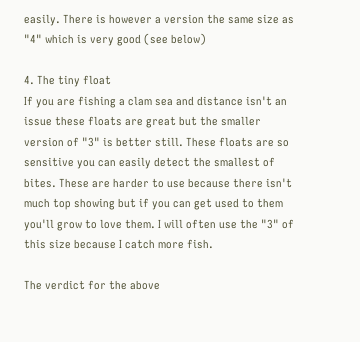easily. There is however a version the same size as "4" which is very good (see below)

4. The tiny float
If you are fishing a clam sea and distance isn't an issue these floats are great but the smaller version of "3" is better still. These floats are so sensitive you can easily detect the smallest of bites. These are harder to use because there isn't much top showing but if you can get used to them you'll grow to love them. I will often use the "3" of this size because I catch more fish.

The verdict for the above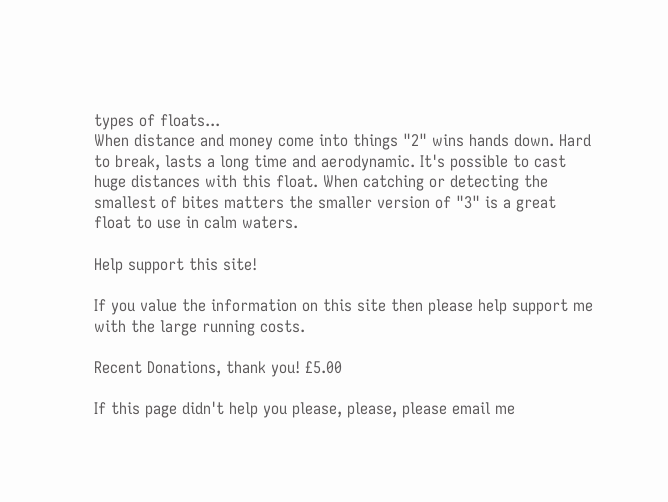types of floats...
When distance and money come into things "2" wins hands down. Hard to break, lasts a long time and aerodynamic. It's possible to cast huge distances with this float. When catching or detecting the smallest of bites matters the smaller version of "3" is a great float to use in calm waters.

Help support this site!

If you value the information on this site then please help support me with the large running costs.

Recent Donations, thank you! £5.00

If this page didn't help you please, please, please email me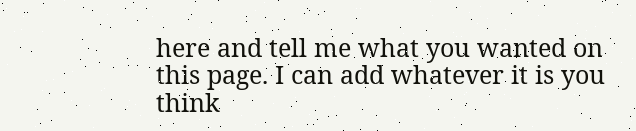here and tell me what you wanted on this page. I can add whatever it is you think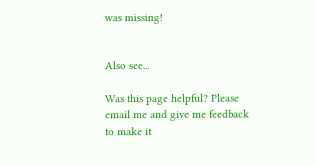was missing!


Also see...

Was this page helpful? Please email me and give me feedback to make it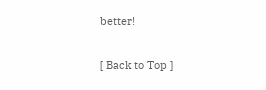better!

[ Back to Top ]